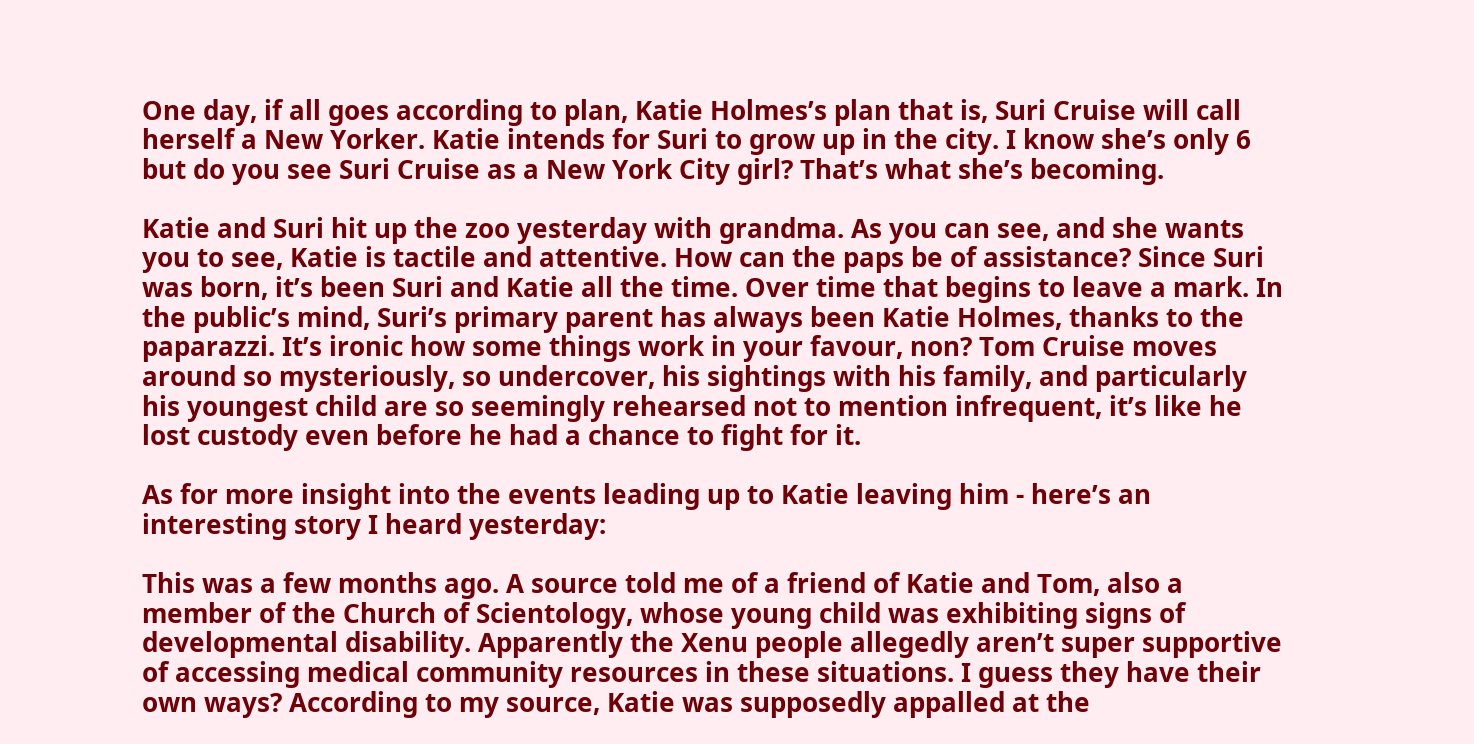One day, if all goes according to plan, Katie Holmes’s plan that is, Suri Cruise will call herself a New Yorker. Katie intends for Suri to grow up in the city. I know she’s only 6 but do you see Suri Cruise as a New York City girl? That’s what she’s becoming.

Katie and Suri hit up the zoo yesterday with grandma. As you can see, and she wants you to see, Katie is tactile and attentive. How can the paps be of assistance? Since Suri was born, it’s been Suri and Katie all the time. Over time that begins to leave a mark. In the public’s mind, Suri’s primary parent has always been Katie Holmes, thanks to the paparazzi. It’s ironic how some things work in your favour, non? Tom Cruise moves around so mysteriously, so undercover, his sightings with his family, and particularly his youngest child are so seemingly rehearsed not to mention infrequent, it’s like he lost custody even before he had a chance to fight for it.

As for more insight into the events leading up to Katie leaving him - here’s an interesting story I heard yesterday:

This was a few months ago. A source told me of a friend of Katie and Tom, also a member of the Church of Scientology, whose young child was exhibiting signs of developmental disability. Apparently the Xenu people allegedly aren’t super supportive of accessing medical community resources in these situations. I guess they have their own ways? According to my source, Katie was supposedly appalled at the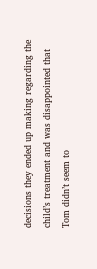decisions they ended up making regarding the child’s treatment and was disappointed that Tom didn’t seem to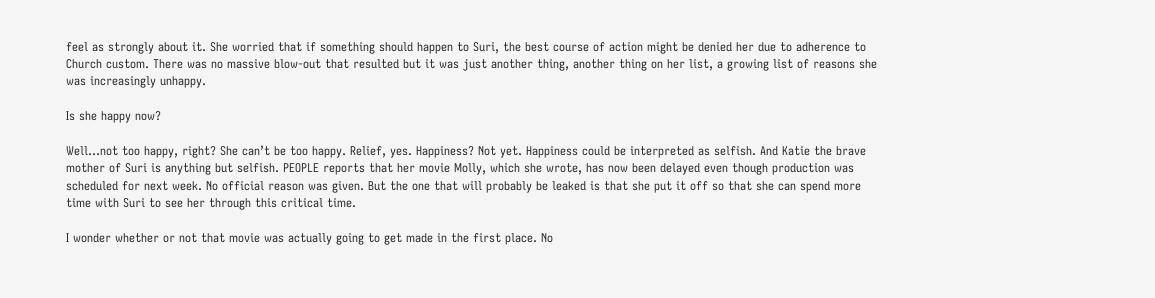feel as strongly about it. She worried that if something should happen to Suri, the best course of action might be denied her due to adherence to Church custom. There was no massive blow-out that resulted but it was just another thing, another thing on her list, a growing list of reasons she was increasingly unhappy.

Is she happy now?

Well...not too happy, right? She can’t be too happy. Relief, yes. Happiness? Not yet. Happiness could be interpreted as selfish. And Katie the brave mother of Suri is anything but selfish. PEOPLE reports that her movie Molly, which she wrote, has now been delayed even though production was scheduled for next week. No official reason was given. But the one that will probably be leaked is that she put it off so that she can spend more time with Suri to see her through this critical time.

I wonder whether or not that movie was actually going to get made in the first place. No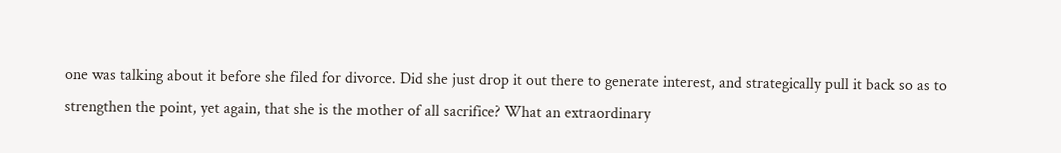one was talking about it before she filed for divorce. Did she just drop it out there to generate interest, and strategically pull it back so as to strengthen the point, yet again, that she is the mother of all sacrifice? What an extraordinary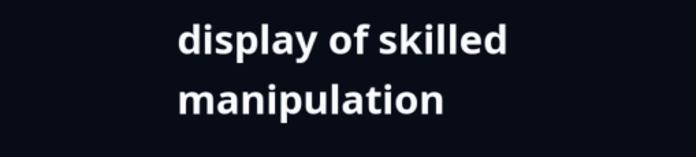display of skilled manipulation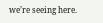we’re seeing here.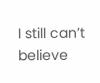I still can’t believe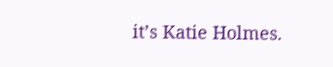it’s Katie Holmes.